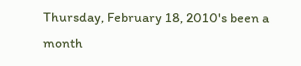Thursday, February 18, 2010's been a month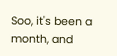Soo, it's been a month, and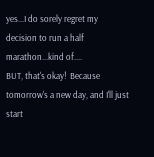yes...I do sorely regret my decision to run a half marathon...kind of....
BUT, that's okay!  Because tomorrow's a new day, and I'll just start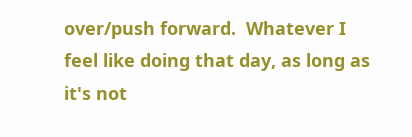over/push forward.  Whatever I feel like doing that day, as long as it's not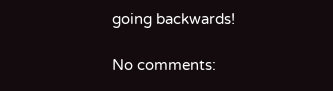going backwards!

No comments: